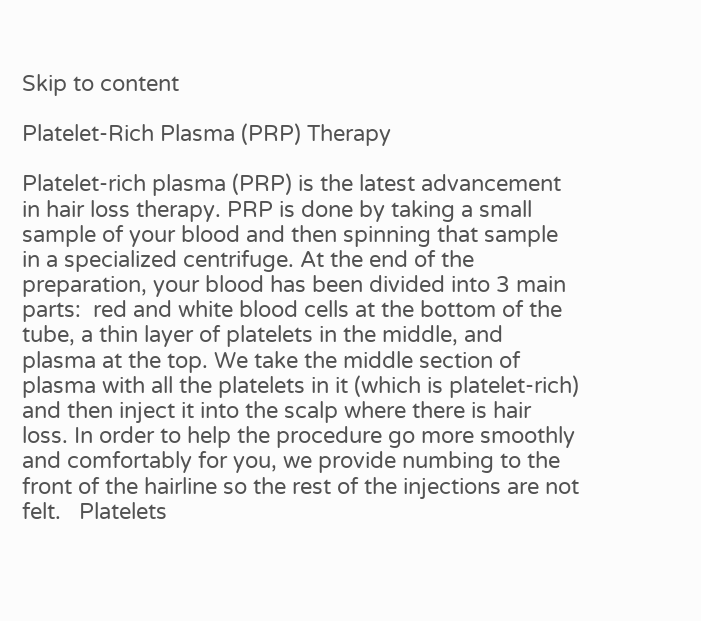Skip to content

Platelet-Rich Plasma (PRP) Therapy

Platelet-rich plasma (PRP) is the latest advancement in hair loss therapy. PRP is done by taking a small sample of your blood and then spinning that sample in a specialized centrifuge. At the end of the preparation, your blood has been divided into 3 main parts:  red and white blood cells at the bottom of the tube, a thin layer of platelets in the middle, and plasma at the top. We take the middle section of plasma with all the platelets in it (which is platelet-rich) and then inject it into the scalp where there is hair loss. In order to help the procedure go more smoothly and comfortably for you, we provide numbing to the front of the hairline so the rest of the injections are not felt.   Platelets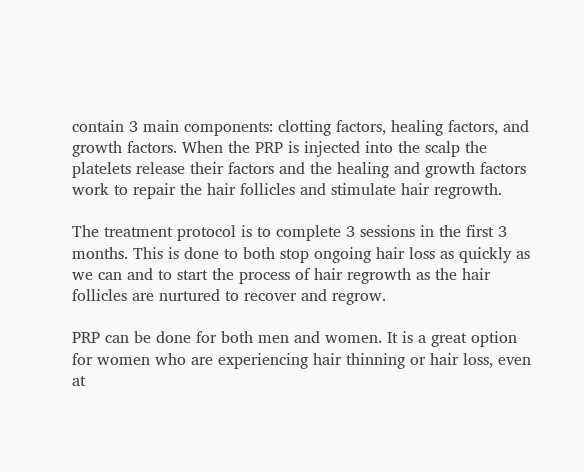contain 3 main components: clotting factors, healing factors, and growth factors. When the PRP is injected into the scalp the platelets release their factors and the healing and growth factors work to repair the hair follicles and stimulate hair regrowth.

The treatment protocol is to complete 3 sessions in the first 3 months. This is done to both stop ongoing hair loss as quickly as we can and to start the process of hair regrowth as the hair follicles are nurtured to recover and regrow.

PRP can be done for both men and women. It is a great option for women who are experiencing hair thinning or hair loss, even at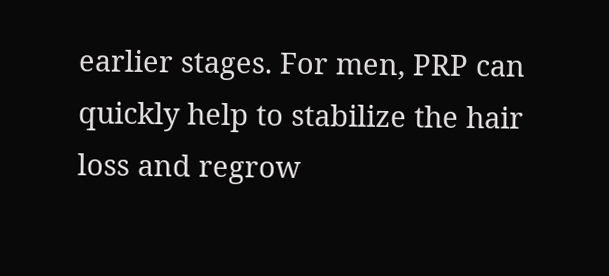earlier stages. For men, PRP can quickly help to stabilize the hair loss and regrow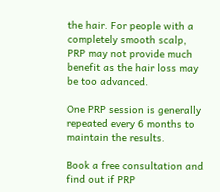the hair. For people with a completely smooth scalp, PRP may not provide much benefit as the hair loss may be too advanced.

One PRP session is generally repeated every 6 months to maintain the results.

Book a free consultation and find out if PRP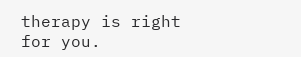therapy is right for you.